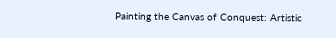Painting the Canvas of Conquest: Artistic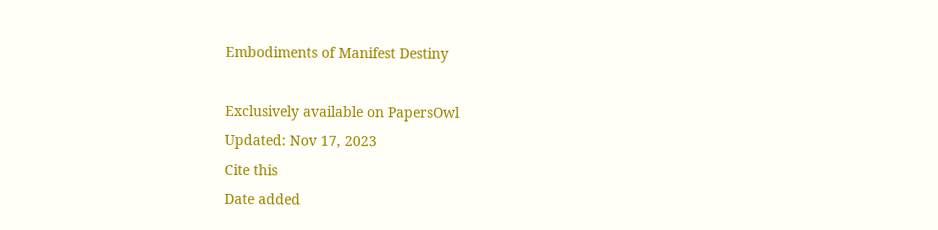Embodiments of Manifest Destiny

Exclusively available on PapersOwl
Updated: Nov 17, 2023
Cite this
Date added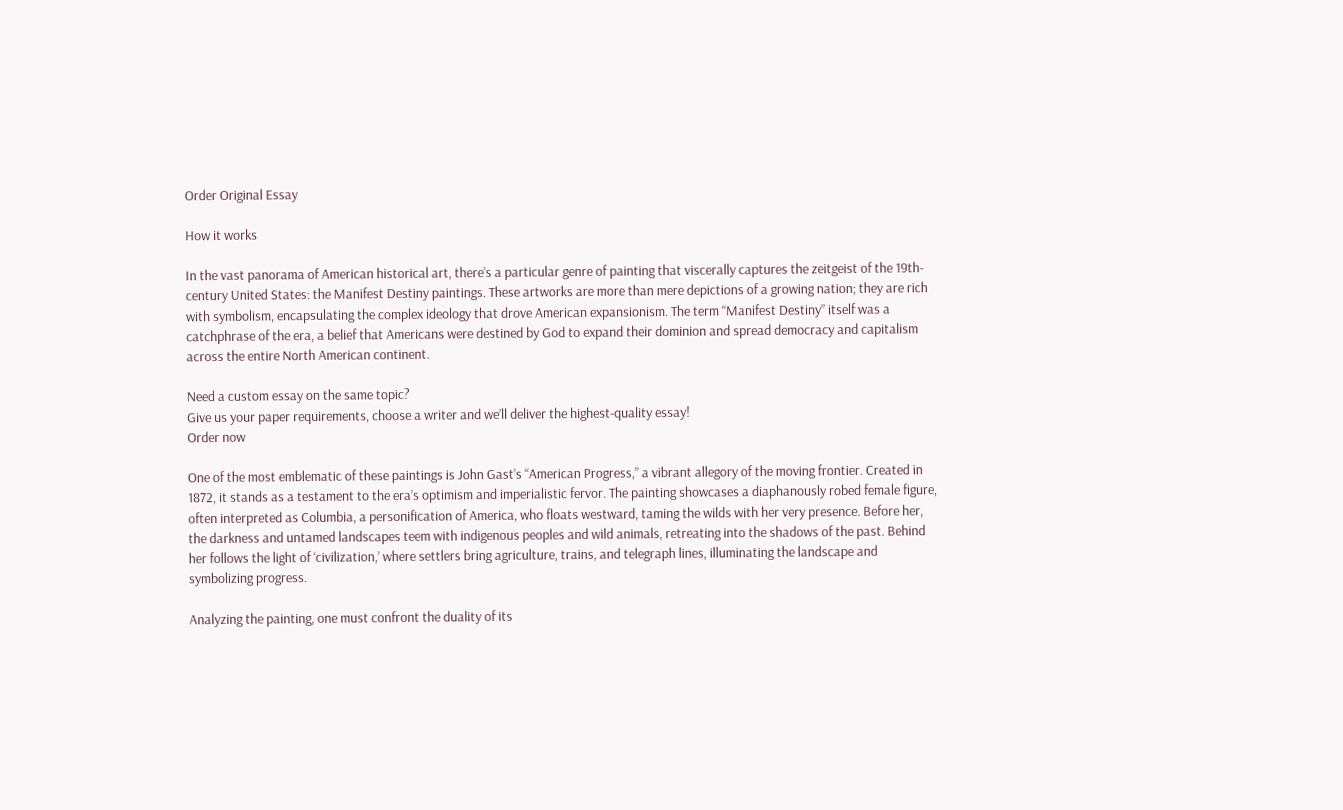Order Original Essay

How it works

In the vast panorama of American historical art, there’s a particular genre of painting that viscerally captures the zeitgeist of the 19th-century United States: the Manifest Destiny paintings. These artworks are more than mere depictions of a growing nation; they are rich with symbolism, encapsulating the complex ideology that drove American expansionism. The term “Manifest Destiny” itself was a catchphrase of the era, a belief that Americans were destined by God to expand their dominion and spread democracy and capitalism across the entire North American continent.

Need a custom essay on the same topic?
Give us your paper requirements, choose a writer and we’ll deliver the highest-quality essay!
Order now

One of the most emblematic of these paintings is John Gast’s “American Progress,” a vibrant allegory of the moving frontier. Created in 1872, it stands as a testament to the era’s optimism and imperialistic fervor. The painting showcases a diaphanously robed female figure, often interpreted as Columbia, a personification of America, who floats westward, taming the wilds with her very presence. Before her, the darkness and untamed landscapes teem with indigenous peoples and wild animals, retreating into the shadows of the past. Behind her follows the light of ‘civilization,’ where settlers bring agriculture, trains, and telegraph lines, illuminating the landscape and symbolizing progress.

Analyzing the painting, one must confront the duality of its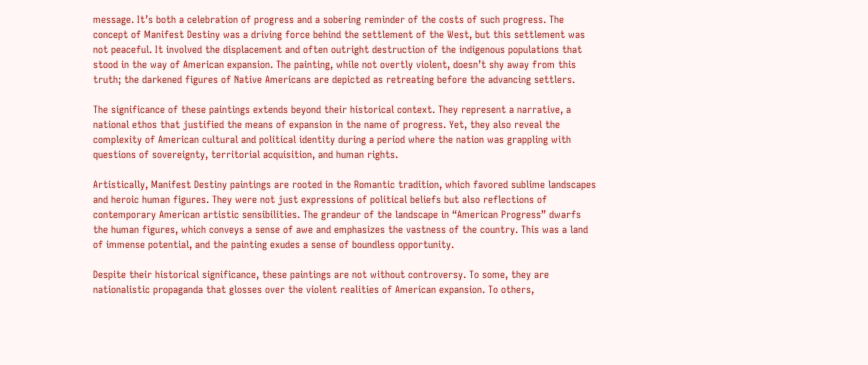message. It’s both a celebration of progress and a sobering reminder of the costs of such progress. The concept of Manifest Destiny was a driving force behind the settlement of the West, but this settlement was not peaceful. It involved the displacement and often outright destruction of the indigenous populations that stood in the way of American expansion. The painting, while not overtly violent, doesn’t shy away from this truth; the darkened figures of Native Americans are depicted as retreating before the advancing settlers.

The significance of these paintings extends beyond their historical context. They represent a narrative, a national ethos that justified the means of expansion in the name of progress. Yet, they also reveal the complexity of American cultural and political identity during a period where the nation was grappling with questions of sovereignty, territorial acquisition, and human rights.

Artistically, Manifest Destiny paintings are rooted in the Romantic tradition, which favored sublime landscapes and heroic human figures. They were not just expressions of political beliefs but also reflections of contemporary American artistic sensibilities. The grandeur of the landscape in “American Progress” dwarfs the human figures, which conveys a sense of awe and emphasizes the vastness of the country. This was a land of immense potential, and the painting exudes a sense of boundless opportunity.

Despite their historical significance, these paintings are not without controversy. To some, they are nationalistic propaganda that glosses over the violent realities of American expansion. To others,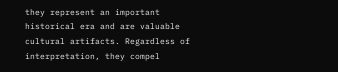they represent an important historical era and are valuable cultural artifacts. Regardless of interpretation, they compel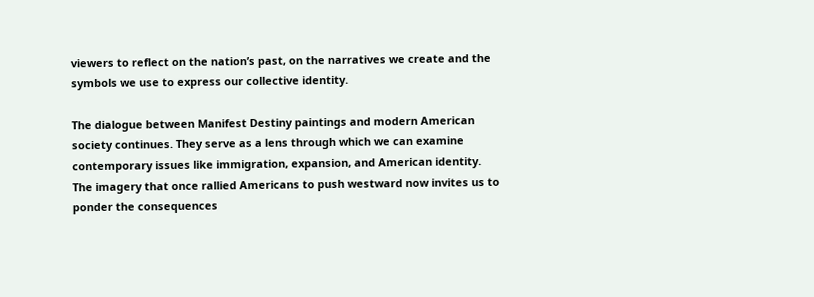viewers to reflect on the nation’s past, on the narratives we create and the symbols we use to express our collective identity.

The dialogue between Manifest Destiny paintings and modern American society continues. They serve as a lens through which we can examine contemporary issues like immigration, expansion, and American identity. The imagery that once rallied Americans to push westward now invites us to ponder the consequences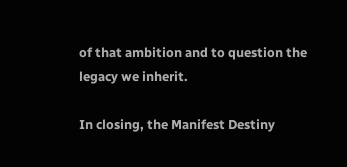of that ambition and to question the legacy we inherit.

In closing, the Manifest Destiny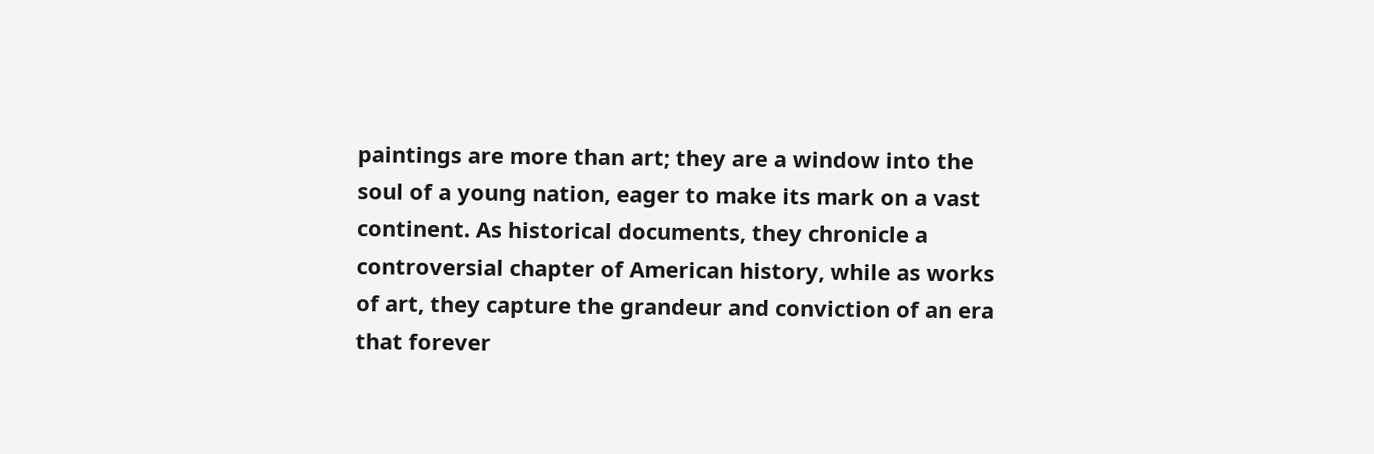paintings are more than art; they are a window into the soul of a young nation, eager to make its mark on a vast continent. As historical documents, they chronicle a controversial chapter of American history, while as works of art, they capture the grandeur and conviction of an era that forever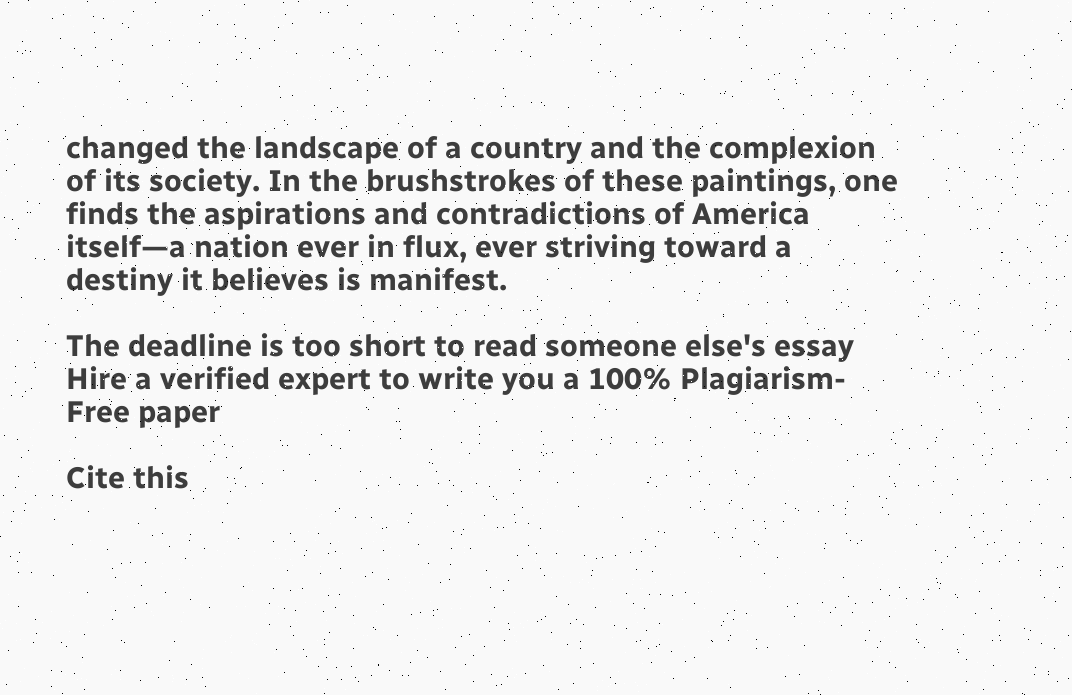changed the landscape of a country and the complexion of its society. In the brushstrokes of these paintings, one finds the aspirations and contradictions of America itself—a nation ever in flux, ever striving toward a destiny it believes is manifest.

The deadline is too short to read someone else's essay
Hire a verified expert to write you a 100% Plagiarism-Free paper

Cite this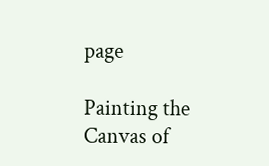page

Painting the Canvas of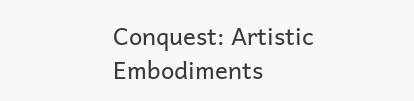Conquest: Artistic Embodiments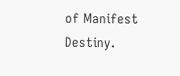of Manifest Destiny.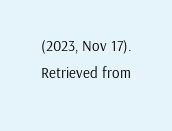(2023, Nov 17). Retrieved from